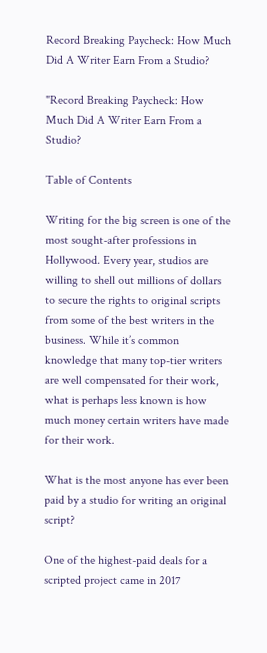Record Breaking Paycheck: How Much Did A Writer Earn From a Studio?

"Record Breaking Paycheck: How Much Did A Writer Earn From a Studio?

Table of Contents

Writing for the big screen is one of the most sought-after professions in Hollywood. Every year, studios are willing to shell out millions of dollars to secure the rights to original scripts from some of the best writers in the business. While it’s common knowledge that many top-tier writers are well compensated for their work, what is perhaps less known is how much money certain writers have made for their work.

What is the most anyone has ever been paid by a studio for writing an original script?

One of the highest-paid deals for a scripted project came in 2017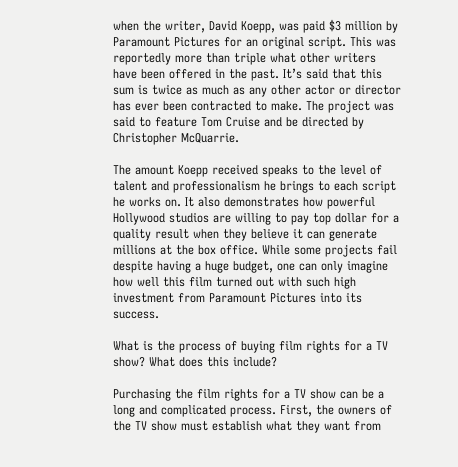when the writer, David Koepp, was paid $3 million by Paramount Pictures for an original script. This was reportedly more than triple what other writers have been offered in the past. It’s said that this sum is twice as much as any other actor or director has ever been contracted to make. The project was said to feature Tom Cruise and be directed by Christopher McQuarrie.

The amount Koepp received speaks to the level of talent and professionalism he brings to each script he works on. It also demonstrates how powerful Hollywood studios are willing to pay top dollar for a quality result when they believe it can generate millions at the box office. While some projects fail despite having a huge budget, one can only imagine how well this film turned out with such high investment from Paramount Pictures into its success.

What is the process of buying film rights for a TV show? What does this include?

Purchasing the film rights for a TV show can be a long and complicated process. First, the owners of the TV show must establish what they want from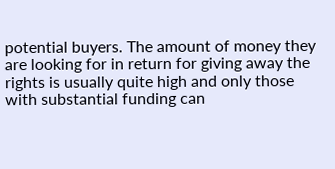potential buyers. The amount of money they are looking for in return for giving away the rights is usually quite high and only those with substantial funding can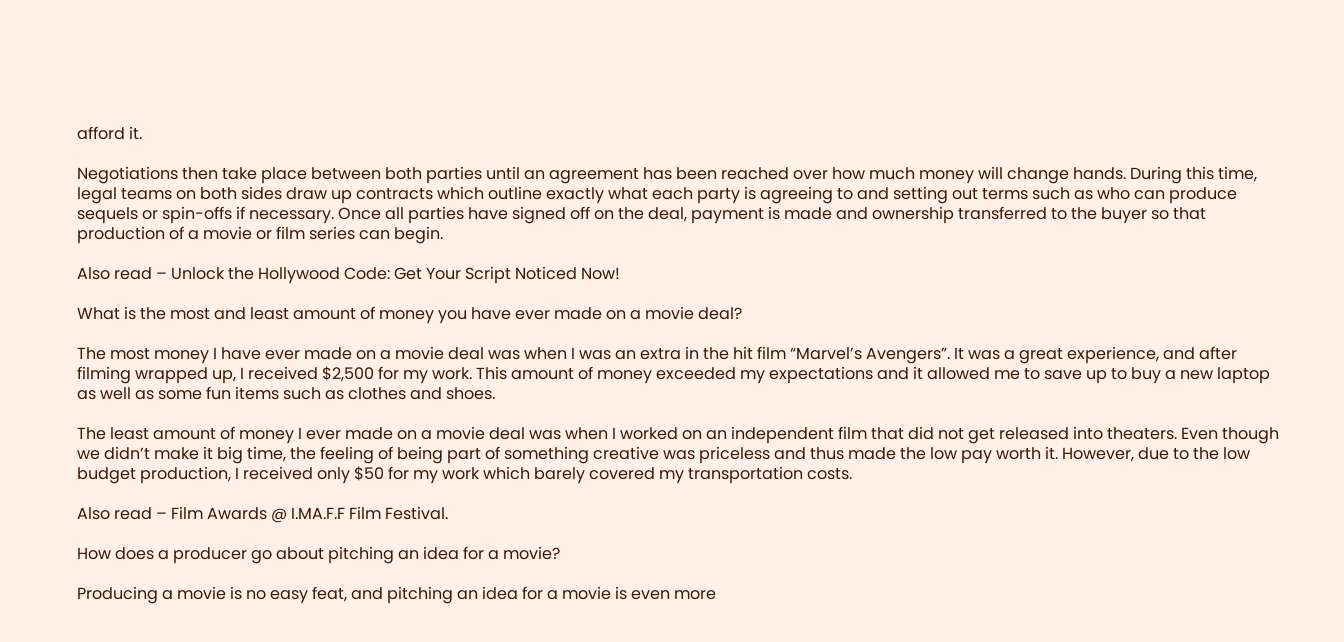afford it.

Negotiations then take place between both parties until an agreement has been reached over how much money will change hands. During this time, legal teams on both sides draw up contracts which outline exactly what each party is agreeing to and setting out terms such as who can produce sequels or spin-offs if necessary. Once all parties have signed off on the deal, payment is made and ownership transferred to the buyer so that production of a movie or film series can begin.

Also read – Unlock the Hollywood Code: Get Your Script Noticed Now!

What is the most and least amount of money you have ever made on a movie deal?

The most money I have ever made on a movie deal was when I was an extra in the hit film “Marvel’s Avengers”. It was a great experience, and after filming wrapped up, I received $2,500 for my work. This amount of money exceeded my expectations and it allowed me to save up to buy a new laptop as well as some fun items such as clothes and shoes.

The least amount of money I ever made on a movie deal was when I worked on an independent film that did not get released into theaters. Even though we didn’t make it big time, the feeling of being part of something creative was priceless and thus made the low pay worth it. However, due to the low budget production, I received only $50 for my work which barely covered my transportation costs.

Also read – Film Awards @ I.MA.F.F Film Festival.

How does a producer go about pitching an idea for a movie?

Producing a movie is no easy feat, and pitching an idea for a movie is even more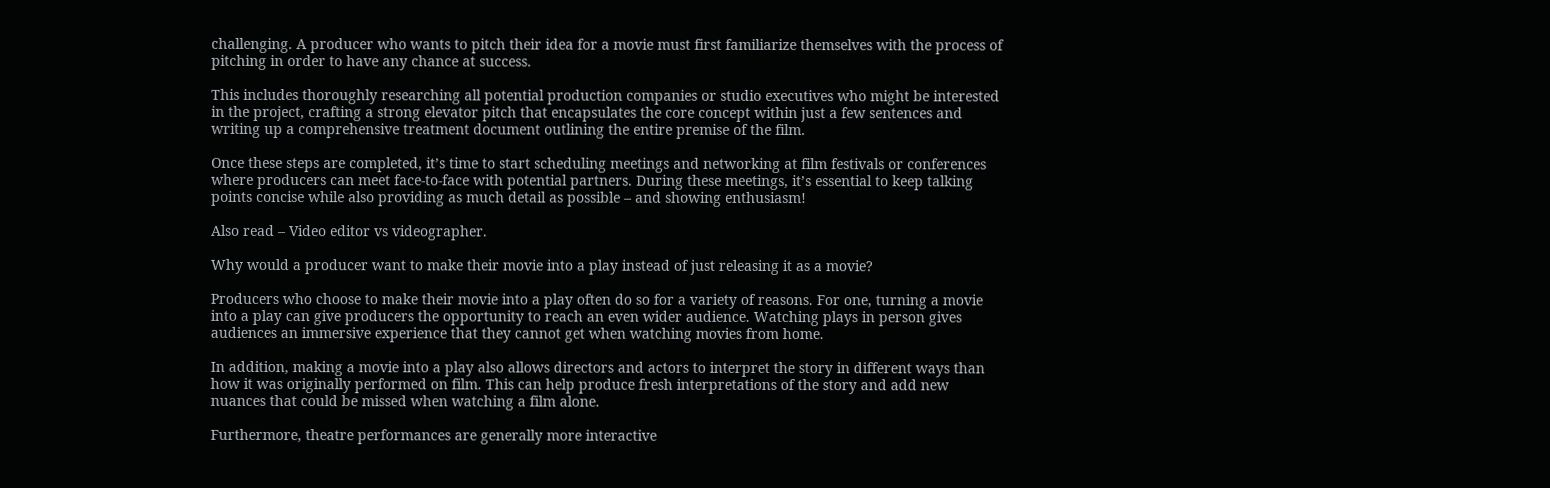challenging. A producer who wants to pitch their idea for a movie must first familiarize themselves with the process of pitching in order to have any chance at success.

This includes thoroughly researching all potential production companies or studio executives who might be interested in the project, crafting a strong elevator pitch that encapsulates the core concept within just a few sentences and writing up a comprehensive treatment document outlining the entire premise of the film.

Once these steps are completed, it’s time to start scheduling meetings and networking at film festivals or conferences where producers can meet face-to-face with potential partners. During these meetings, it’s essential to keep talking points concise while also providing as much detail as possible – and showing enthusiasm!

Also read – Video editor vs videographer.

Why would a producer want to make their movie into a play instead of just releasing it as a movie?

Producers who choose to make their movie into a play often do so for a variety of reasons. For one, turning a movie into a play can give producers the opportunity to reach an even wider audience. Watching plays in person gives audiences an immersive experience that they cannot get when watching movies from home.

In addition, making a movie into a play also allows directors and actors to interpret the story in different ways than how it was originally performed on film. This can help produce fresh interpretations of the story and add new nuances that could be missed when watching a film alone.

Furthermore, theatre performances are generally more interactive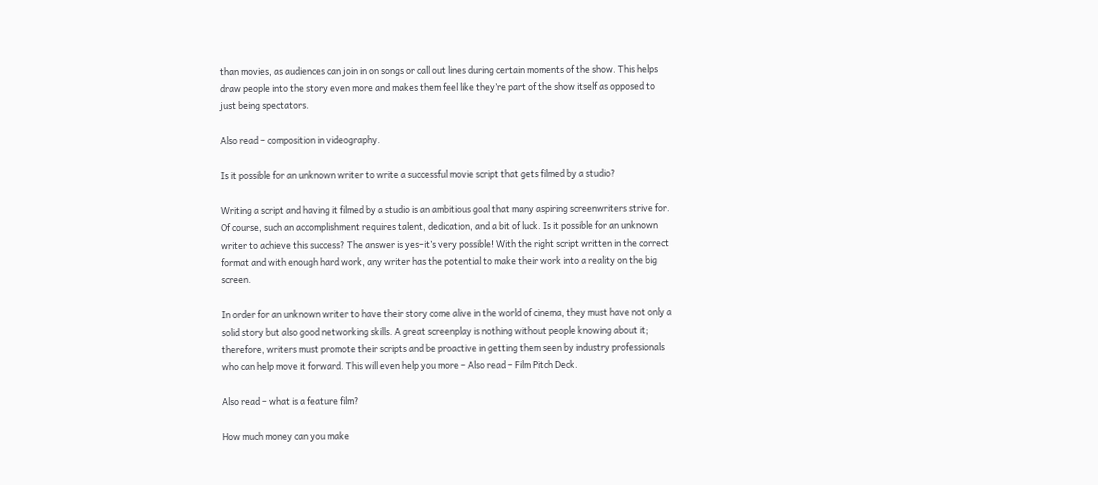than movies, as audiences can join in on songs or call out lines during certain moments of the show. This helps draw people into the story even more and makes them feel like they’re part of the show itself as opposed to just being spectators.

Also read – composition in videography.

Is it possible for an unknown writer to write a successful movie script that gets filmed by a studio?

Writing a script and having it filmed by a studio is an ambitious goal that many aspiring screenwriters strive for. Of course, such an accomplishment requires talent, dedication, and a bit of luck. Is it possible for an unknown writer to achieve this success? The answer is yes–it’s very possible! With the right script written in the correct format and with enough hard work, any writer has the potential to make their work into a reality on the big screen.

In order for an unknown writer to have their story come alive in the world of cinema, they must have not only a solid story but also good networking skills. A great screenplay is nothing without people knowing about it; therefore, writers must promote their scripts and be proactive in getting them seen by industry professionals who can help move it forward. This will even help you more – Also read – Film Pitch Deck.

Also read – what is a feature film?

How much money can you make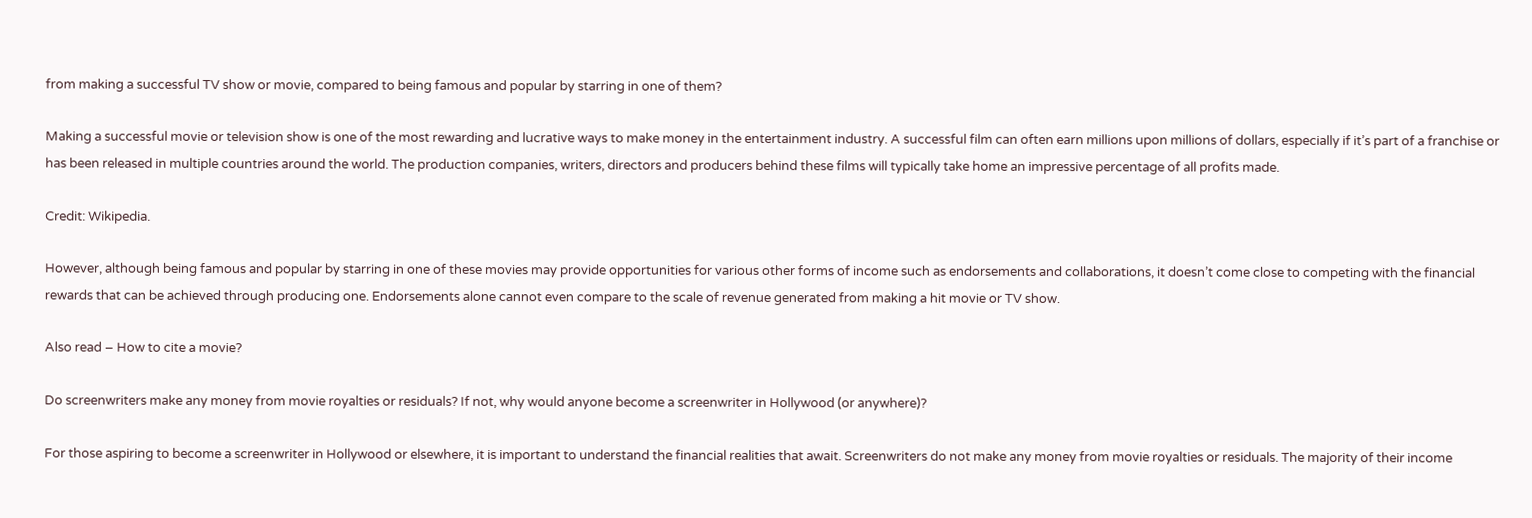from making a successful TV show or movie, compared to being famous and popular by starring in one of them?

Making a successful movie or television show is one of the most rewarding and lucrative ways to make money in the entertainment industry. A successful film can often earn millions upon millions of dollars, especially if it’s part of a franchise or has been released in multiple countries around the world. The production companies, writers, directors and producers behind these films will typically take home an impressive percentage of all profits made.

Credit: Wikipedia.

However, although being famous and popular by starring in one of these movies may provide opportunities for various other forms of income such as endorsements and collaborations, it doesn’t come close to competing with the financial rewards that can be achieved through producing one. Endorsements alone cannot even compare to the scale of revenue generated from making a hit movie or TV show.

Also read – How to cite a movie?

Do screenwriters make any money from movie royalties or residuals? If not, why would anyone become a screenwriter in Hollywood (or anywhere)?

For those aspiring to become a screenwriter in Hollywood or elsewhere, it is important to understand the financial realities that await. Screenwriters do not make any money from movie royalties or residuals. The majority of their income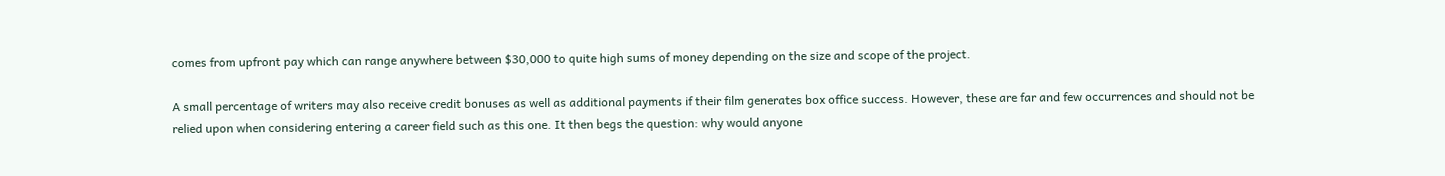comes from upfront pay which can range anywhere between $30,000 to quite high sums of money depending on the size and scope of the project.

A small percentage of writers may also receive credit bonuses as well as additional payments if their film generates box office success. However, these are far and few occurrences and should not be relied upon when considering entering a career field such as this one. It then begs the question: why would anyone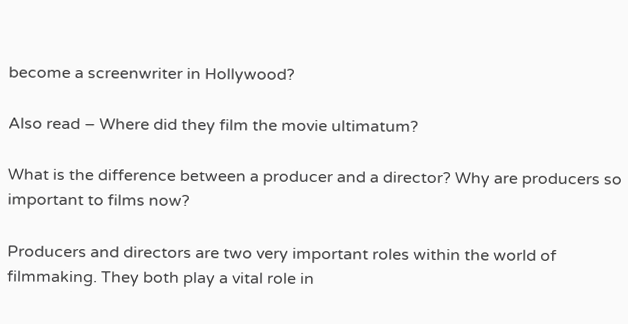become a screenwriter in Hollywood?

Also read – Where did they film the movie ultimatum?

What is the difference between a producer and a director? Why are producers so important to films now?

Producers and directors are two very important roles within the world of filmmaking. They both play a vital role in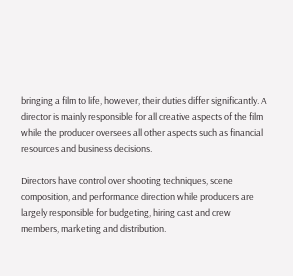bringing a film to life, however, their duties differ significantly. A director is mainly responsible for all creative aspects of the film while the producer oversees all other aspects such as financial resources and business decisions.

Directors have control over shooting techniques, scene composition, and performance direction while producers are largely responsible for budgeting, hiring cast and crew members, marketing and distribution.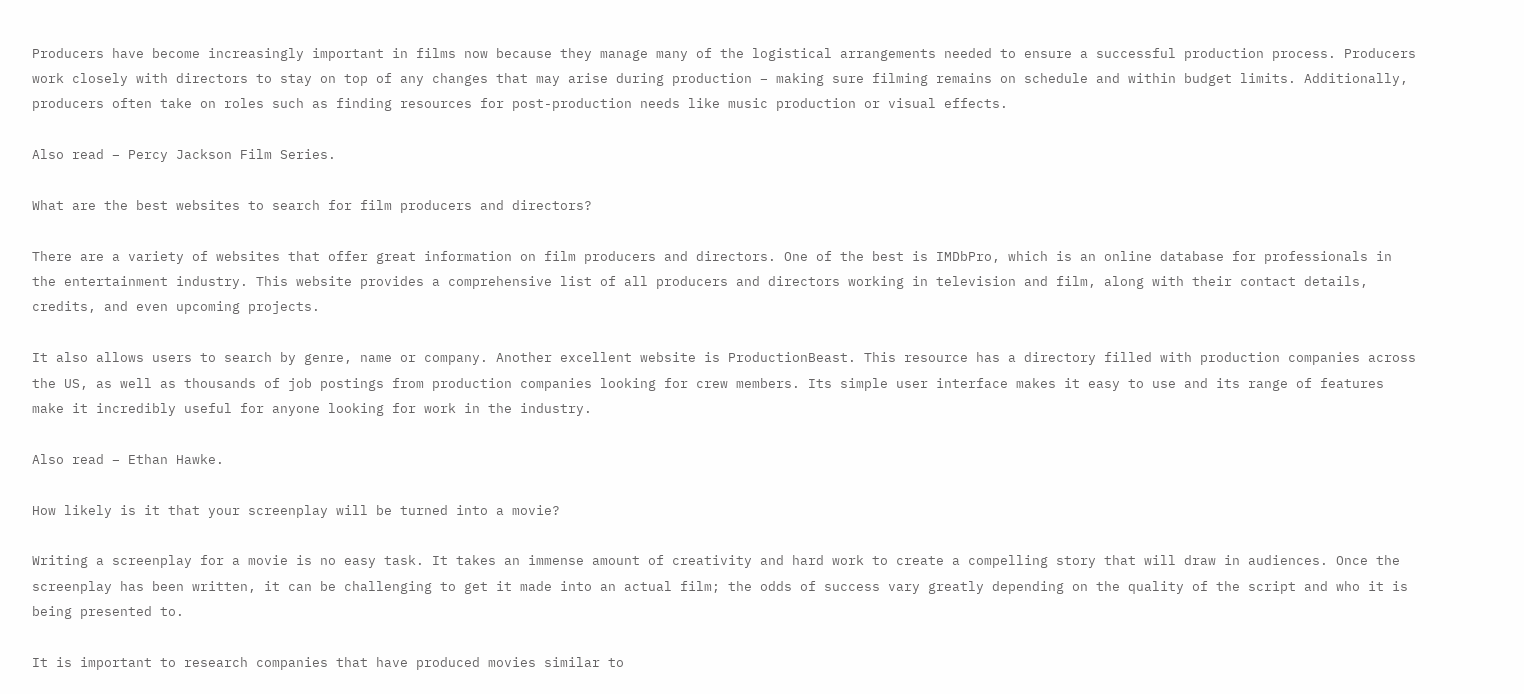Producers have become increasingly important in films now because they manage many of the logistical arrangements needed to ensure a successful production process. Producers work closely with directors to stay on top of any changes that may arise during production – making sure filming remains on schedule and within budget limits. Additionally, producers often take on roles such as finding resources for post-production needs like music production or visual effects.

Also read – Percy Jackson Film Series.

What are the best websites to search for film producers and directors?

There are a variety of websites that offer great information on film producers and directors. One of the best is IMDbPro, which is an online database for professionals in the entertainment industry. This website provides a comprehensive list of all producers and directors working in television and film, along with their contact details, credits, and even upcoming projects.

It also allows users to search by genre, name or company. Another excellent website is ProductionBeast. This resource has a directory filled with production companies across the US, as well as thousands of job postings from production companies looking for crew members. Its simple user interface makes it easy to use and its range of features make it incredibly useful for anyone looking for work in the industry.

Also read – Ethan Hawke.

How likely is it that your screenplay will be turned into a movie?

Writing a screenplay for a movie is no easy task. It takes an immense amount of creativity and hard work to create a compelling story that will draw in audiences. Once the screenplay has been written, it can be challenging to get it made into an actual film; the odds of success vary greatly depending on the quality of the script and who it is being presented to.

It is important to research companies that have produced movies similar to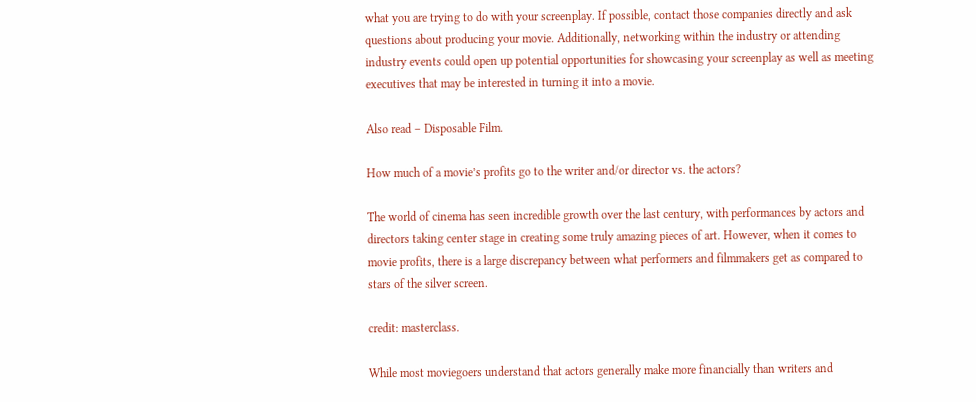what you are trying to do with your screenplay. If possible, contact those companies directly and ask questions about producing your movie. Additionally, networking within the industry or attending industry events could open up potential opportunities for showcasing your screenplay as well as meeting executives that may be interested in turning it into a movie.

Also read – Disposable Film.

How much of a movie’s profits go to the writer and/or director vs. the actors?

The world of cinema has seen incredible growth over the last century, with performances by actors and directors taking center stage in creating some truly amazing pieces of art. However, when it comes to movie profits, there is a large discrepancy between what performers and filmmakers get as compared to stars of the silver screen.

credit: masterclass.

While most moviegoers understand that actors generally make more financially than writers and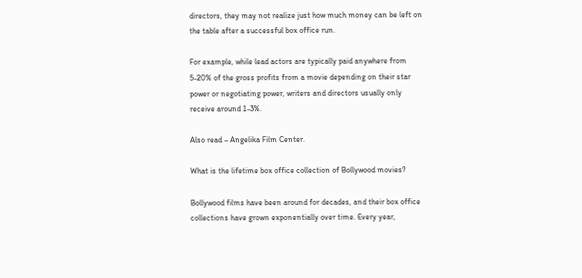directors, they may not realize just how much money can be left on the table after a successful box office run.

For example, while lead actors are typically paid anywhere from 5-20% of the gross profits from a movie depending on their star power or negotiating power, writers and directors usually only receive around 1-3%.

Also read – Angelika Film Center.

What is the lifetime box office collection of Bollywood movies?

Bollywood films have been around for decades, and their box office collections have grown exponentially over time. Every year,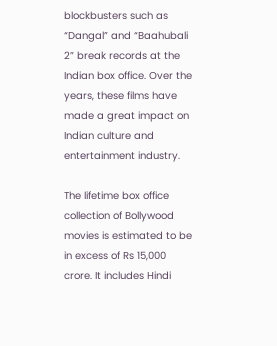blockbusters such as “Dangal” and “Baahubali 2” break records at the Indian box office. Over the years, these films have made a great impact on Indian culture and entertainment industry.

The lifetime box office collection of Bollywood movies is estimated to be in excess of Rs 15,000 crore. It includes Hindi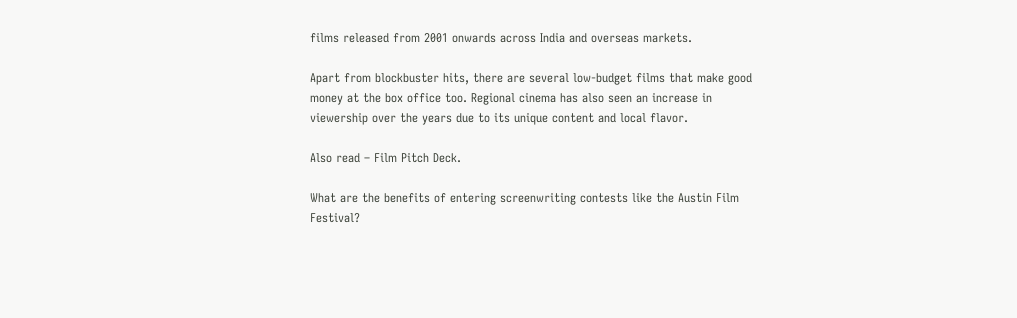films released from 2001 onwards across India and overseas markets.

Apart from blockbuster hits, there are several low-budget films that make good money at the box office too. Regional cinema has also seen an increase in viewership over the years due to its unique content and local flavor.

Also read – Film Pitch Deck.

What are the benefits of entering screenwriting contests like the Austin Film Festival?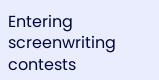Entering screenwriting contests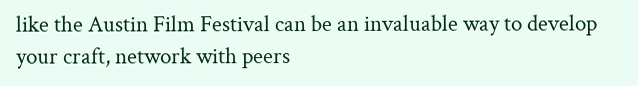like the Austin Film Festival can be an invaluable way to develop your craft, network with peers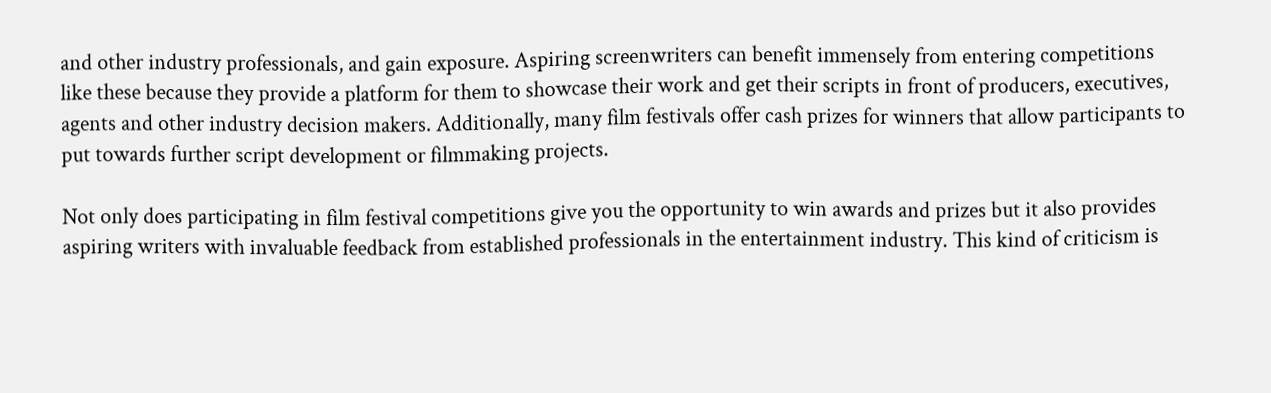and other industry professionals, and gain exposure. Aspiring screenwriters can benefit immensely from entering competitions like these because they provide a platform for them to showcase their work and get their scripts in front of producers, executives, agents and other industry decision makers. Additionally, many film festivals offer cash prizes for winners that allow participants to put towards further script development or filmmaking projects.

Not only does participating in film festival competitions give you the opportunity to win awards and prizes but it also provides aspiring writers with invaluable feedback from established professionals in the entertainment industry. This kind of criticism is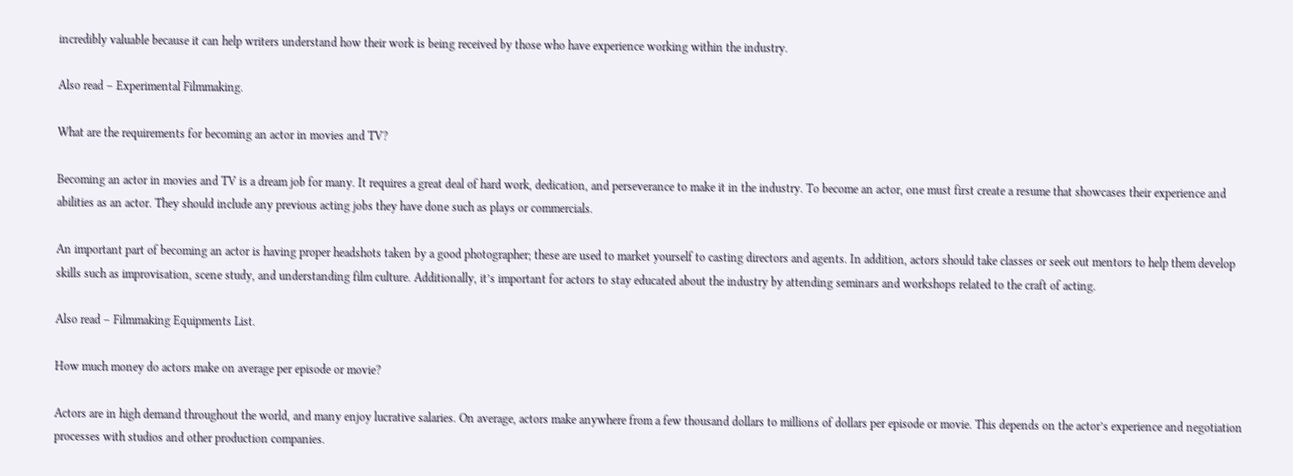incredibly valuable because it can help writers understand how their work is being received by those who have experience working within the industry.

Also read – Experimental Filmmaking.

What are the requirements for becoming an actor in movies and TV?

Becoming an actor in movies and TV is a dream job for many. It requires a great deal of hard work, dedication, and perseverance to make it in the industry. To become an actor, one must first create a resume that showcases their experience and abilities as an actor. They should include any previous acting jobs they have done such as plays or commercials.

An important part of becoming an actor is having proper headshots taken by a good photographer; these are used to market yourself to casting directors and agents. In addition, actors should take classes or seek out mentors to help them develop skills such as improvisation, scene study, and understanding film culture. Additionally, it’s important for actors to stay educated about the industry by attending seminars and workshops related to the craft of acting.

Also read – Filmmaking Equipments List.

How much money do actors make on average per episode or movie?

Actors are in high demand throughout the world, and many enjoy lucrative salaries. On average, actors make anywhere from a few thousand dollars to millions of dollars per episode or movie. This depends on the actor’s experience and negotiation processes with studios and other production companies.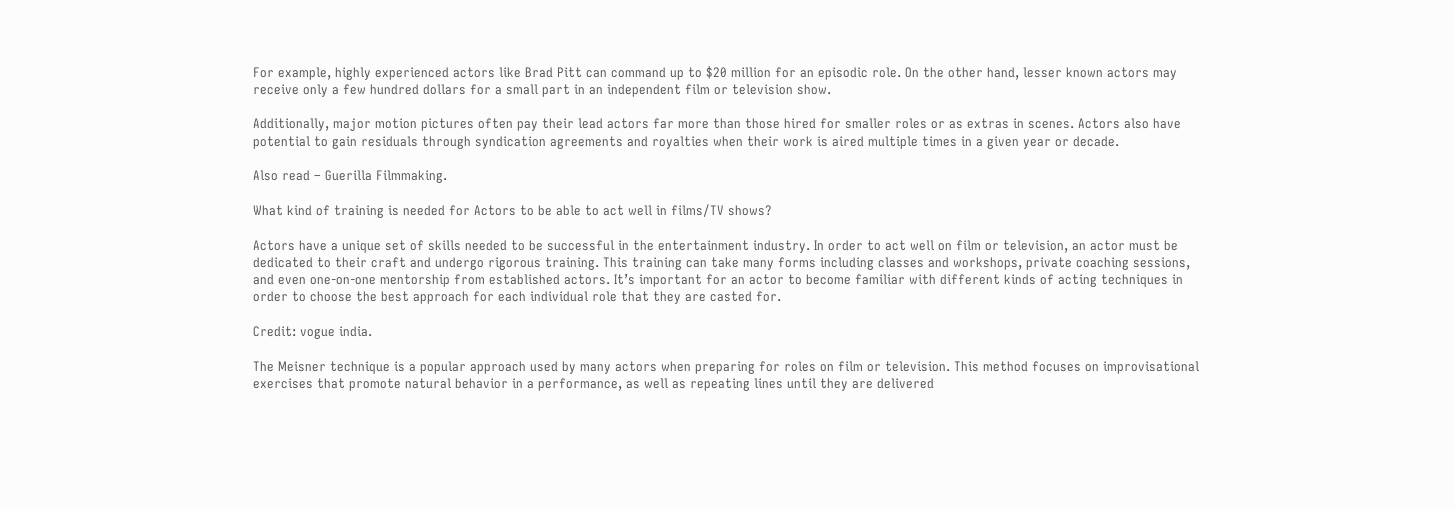For example, highly experienced actors like Brad Pitt can command up to $20 million for an episodic role. On the other hand, lesser known actors may receive only a few hundred dollars for a small part in an independent film or television show.

Additionally, major motion pictures often pay their lead actors far more than those hired for smaller roles or as extras in scenes. Actors also have potential to gain residuals through syndication agreements and royalties when their work is aired multiple times in a given year or decade.

Also read – Guerilla Filmmaking.

What kind of training is needed for Actors to be able to act well in films/TV shows?

Actors have a unique set of skills needed to be successful in the entertainment industry. In order to act well on film or television, an actor must be dedicated to their craft and undergo rigorous training. This training can take many forms including classes and workshops, private coaching sessions, and even one-on-one mentorship from established actors. It’s important for an actor to become familiar with different kinds of acting techniques in order to choose the best approach for each individual role that they are casted for.

Credit: vogue india.

The Meisner technique is a popular approach used by many actors when preparing for roles on film or television. This method focuses on improvisational exercises that promote natural behavior in a performance, as well as repeating lines until they are delivered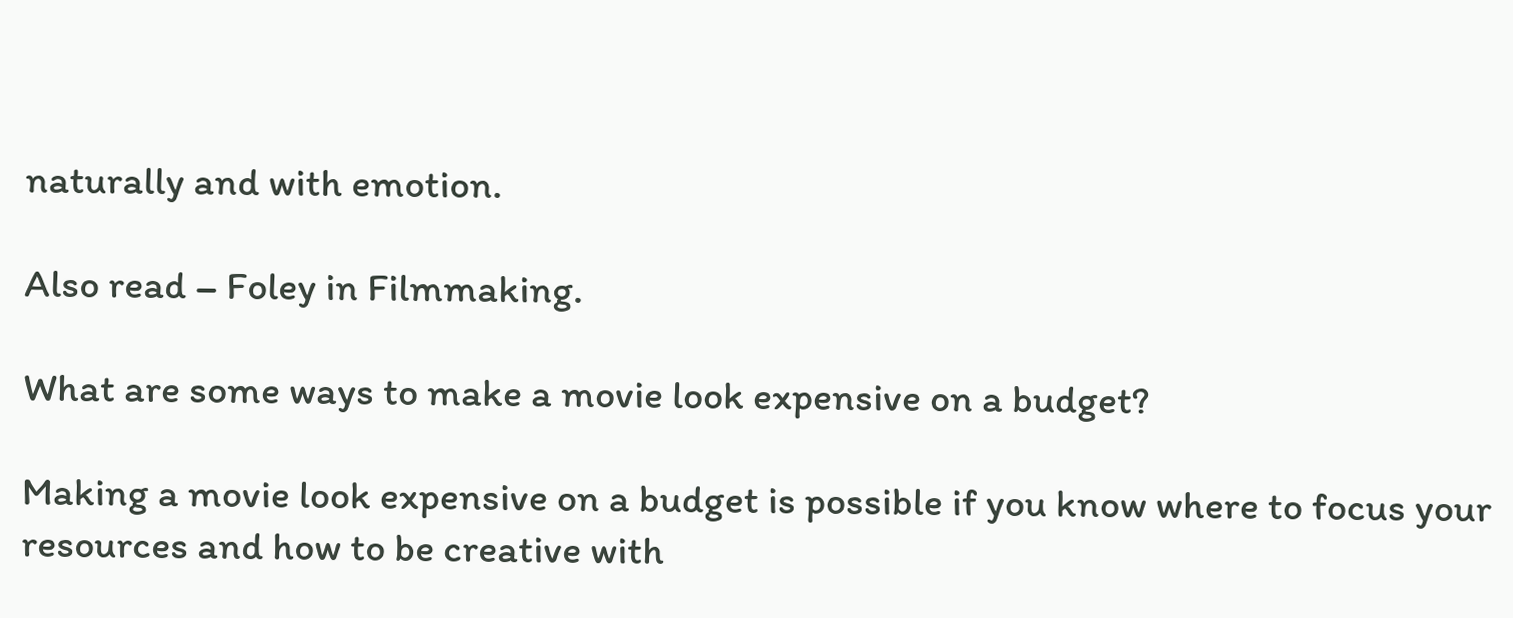naturally and with emotion.

Also read – Foley in Filmmaking.

What are some ways to make a movie look expensive on a budget?

Making a movie look expensive on a budget is possible if you know where to focus your resources and how to be creative with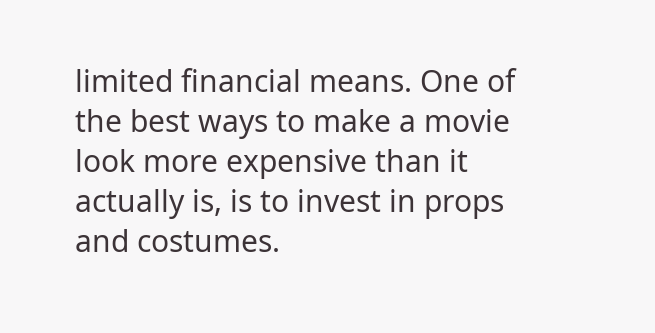limited financial means. One of the best ways to make a movie look more expensive than it actually is, is to invest in props and costumes.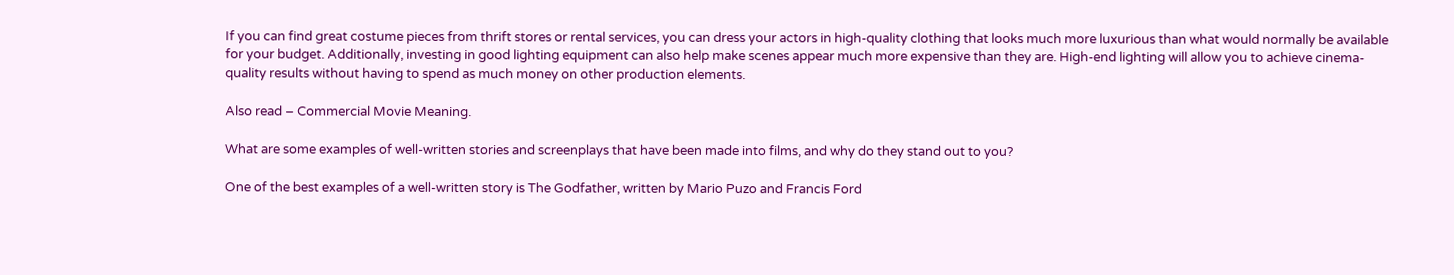If you can find great costume pieces from thrift stores or rental services, you can dress your actors in high-quality clothing that looks much more luxurious than what would normally be available for your budget. Additionally, investing in good lighting equipment can also help make scenes appear much more expensive than they are. High-end lighting will allow you to achieve cinema-quality results without having to spend as much money on other production elements.

Also read – Commercial Movie Meaning.

What are some examples of well-written stories and screenplays that have been made into films, and why do they stand out to you?

One of the best examples of a well-written story is The Godfather, written by Mario Puzo and Francis Ford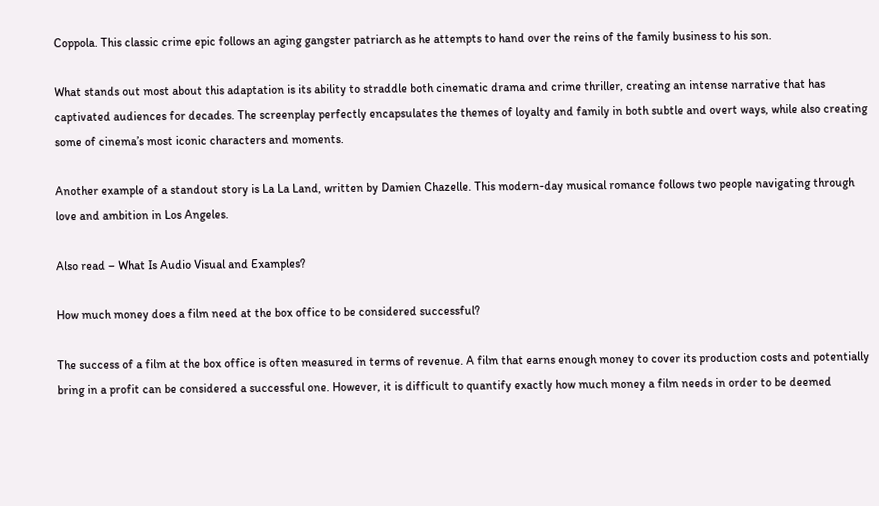Coppola. This classic crime epic follows an aging gangster patriarch as he attempts to hand over the reins of the family business to his son.

What stands out most about this adaptation is its ability to straddle both cinematic drama and crime thriller, creating an intense narrative that has captivated audiences for decades. The screenplay perfectly encapsulates the themes of loyalty and family in both subtle and overt ways, while also creating some of cinema’s most iconic characters and moments.

Another example of a standout story is La La Land, written by Damien Chazelle. This modern-day musical romance follows two people navigating through love and ambition in Los Angeles.

Also read – What Is Audio Visual and Examples?

How much money does a film need at the box office to be considered successful?

The success of a film at the box office is often measured in terms of revenue. A film that earns enough money to cover its production costs and potentially bring in a profit can be considered a successful one. However, it is difficult to quantify exactly how much money a film needs in order to be deemed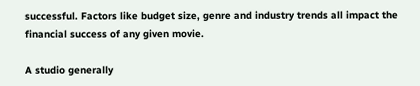successful. Factors like budget size, genre and industry trends all impact the financial success of any given movie.

A studio generally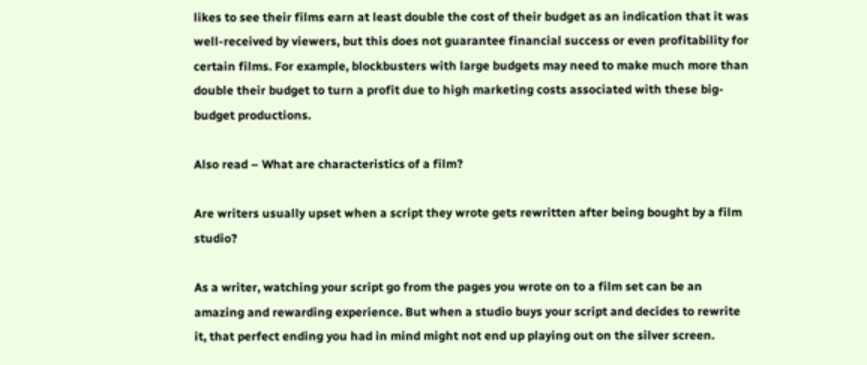likes to see their films earn at least double the cost of their budget as an indication that it was well-received by viewers, but this does not guarantee financial success or even profitability for certain films. For example, blockbusters with large budgets may need to make much more than double their budget to turn a profit due to high marketing costs associated with these big-budget productions.

Also read – What are characteristics of a film?

Are writers usually upset when a script they wrote gets rewritten after being bought by a film studio?

As a writer, watching your script go from the pages you wrote on to a film set can be an amazing and rewarding experience. But when a studio buys your script and decides to rewrite it, that perfect ending you had in mind might not end up playing out on the silver screen.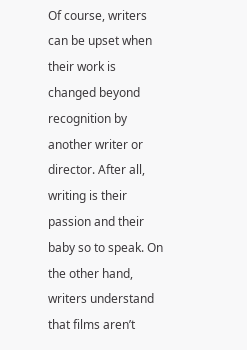Of course, writers can be upset when their work is changed beyond recognition by another writer or director. After all, writing is their passion and their baby so to speak. On the other hand, writers understand that films aren’t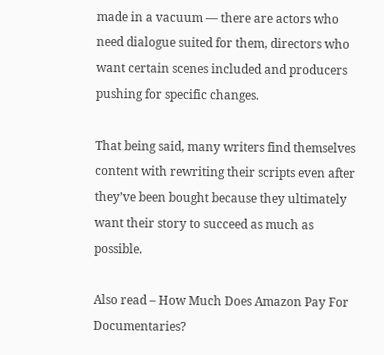made in a vacuum — there are actors who need dialogue suited for them, directors who want certain scenes included and producers pushing for specific changes.

That being said, many writers find themselves content with rewriting their scripts even after they’ve been bought because they ultimately want their story to succeed as much as possible.

Also read – How Much Does Amazon Pay For Documentaries?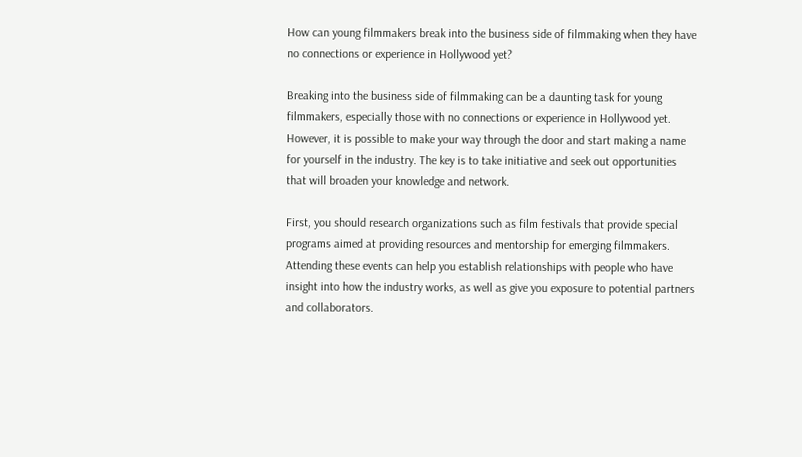How can young filmmakers break into the business side of filmmaking when they have no connections or experience in Hollywood yet?

Breaking into the business side of filmmaking can be a daunting task for young filmmakers, especially those with no connections or experience in Hollywood yet. However, it is possible to make your way through the door and start making a name for yourself in the industry. The key is to take initiative and seek out opportunities that will broaden your knowledge and network.

First, you should research organizations such as film festivals that provide special programs aimed at providing resources and mentorship for emerging filmmakers. Attending these events can help you establish relationships with people who have insight into how the industry works, as well as give you exposure to potential partners and collaborators.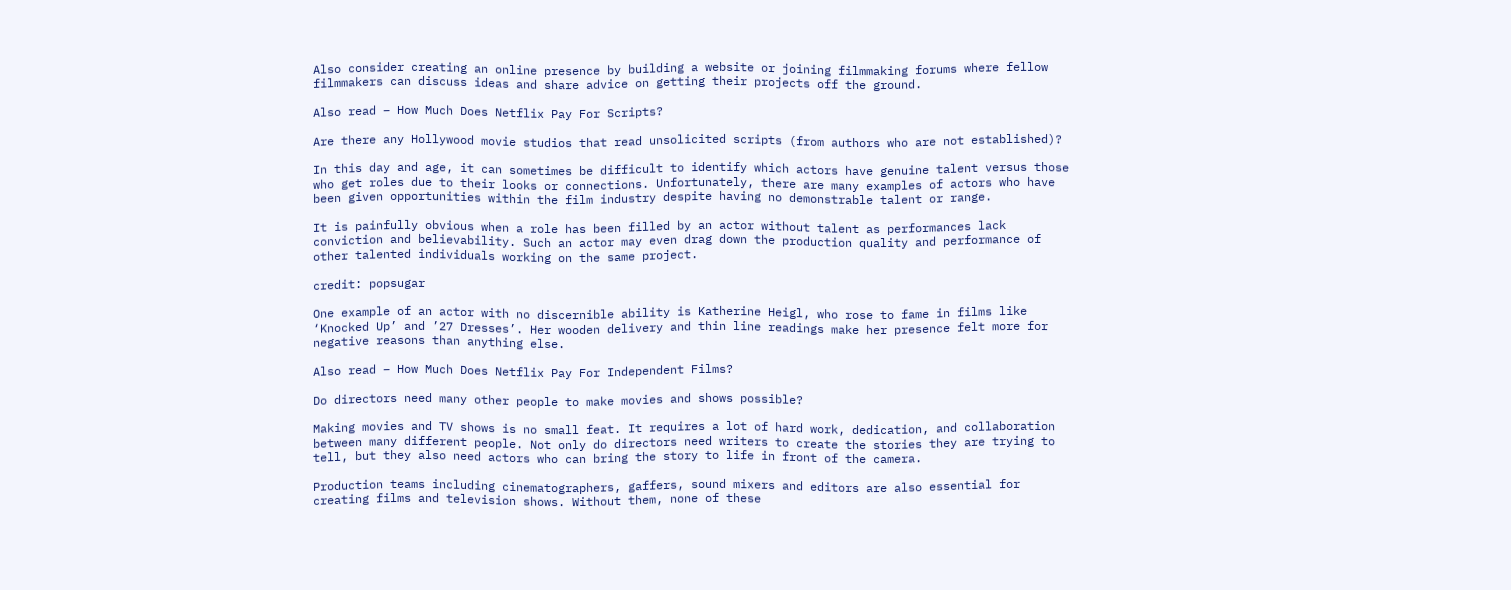Also consider creating an online presence by building a website or joining filmmaking forums where fellow filmmakers can discuss ideas and share advice on getting their projects off the ground.

Also read – How Much Does Netflix Pay For Scripts?

Are there any Hollywood movie studios that read unsolicited scripts (from authors who are not established)?

In this day and age, it can sometimes be difficult to identify which actors have genuine talent versus those who get roles due to their looks or connections. Unfortunately, there are many examples of actors who have been given opportunities within the film industry despite having no demonstrable talent or range.

It is painfully obvious when a role has been filled by an actor without talent as performances lack conviction and believability. Such an actor may even drag down the production quality and performance of other talented individuals working on the same project.

credit: popsugar

One example of an actor with no discernible ability is Katherine Heigl, who rose to fame in films like ‘Knocked Up’ and ’27 Dresses’. Her wooden delivery and thin line readings make her presence felt more for negative reasons than anything else.

Also read – How Much Does Netflix Pay For Independent Films?

Do directors need many other people to make movies and shows possible?

Making movies and TV shows is no small feat. It requires a lot of hard work, dedication, and collaboration between many different people. Not only do directors need writers to create the stories they are trying to tell, but they also need actors who can bring the story to life in front of the camera.

Production teams including cinematographers, gaffers, sound mixers and editors are also essential for creating films and television shows. Without them, none of these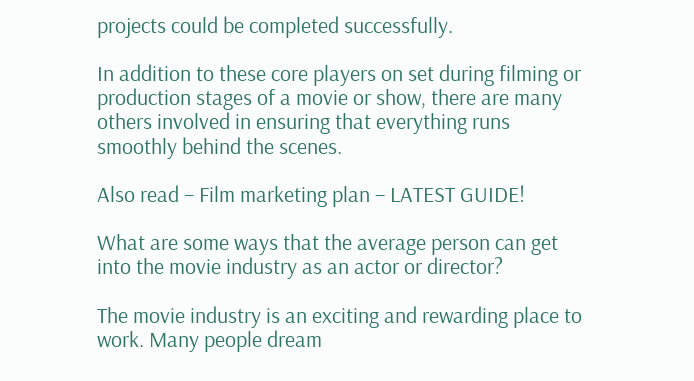projects could be completed successfully.

In addition to these core players on set during filming or production stages of a movie or show, there are many others involved in ensuring that everything runs smoothly behind the scenes.

Also read – Film marketing plan – LATEST GUIDE!

What are some ways that the average person can get into the movie industry as an actor or director?

The movie industry is an exciting and rewarding place to work. Many people dream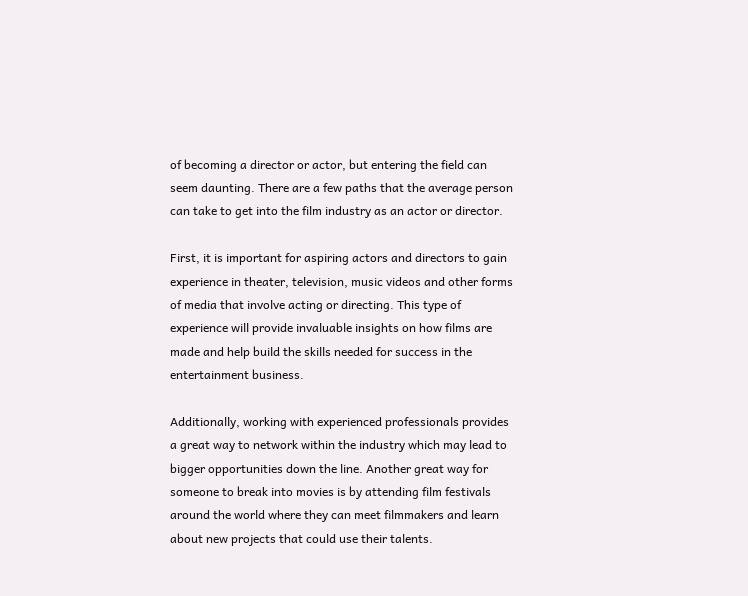of becoming a director or actor, but entering the field can seem daunting. There are a few paths that the average person can take to get into the film industry as an actor or director.

First, it is important for aspiring actors and directors to gain experience in theater, television, music videos and other forms of media that involve acting or directing. This type of experience will provide invaluable insights on how films are made and help build the skills needed for success in the entertainment business.

Additionally, working with experienced professionals provides a great way to network within the industry which may lead to bigger opportunities down the line. Another great way for someone to break into movies is by attending film festivals around the world where they can meet filmmakers and learn about new projects that could use their talents.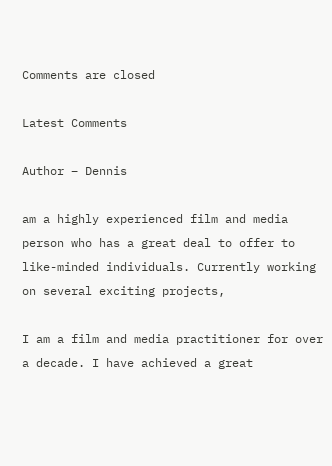Comments are closed

Latest Comments

Author – Dennis

am a highly experienced film and media person who has a great deal to offer to like-minded individuals. Currently working on several exciting projects,

I am a film and media practitioner for over a decade. I have achieved a great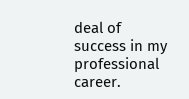deal of success in my professional career.